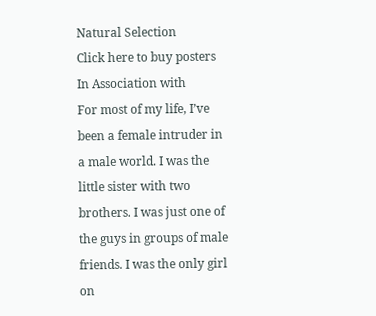Natural Selection
Click here to buy posters
In Association with
For most of my life, I’ve been a female intruder in a male world. I was the little sister with two brothers. I was just one of the guys in groups of male friends. I was the only girl on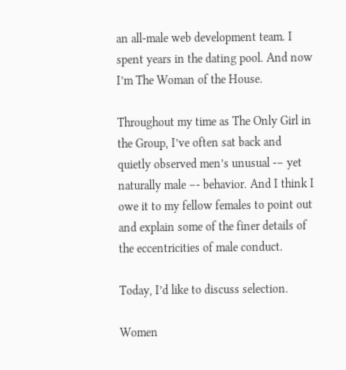an all-male web development team. I spent years in the dating pool. And now I’m The Woman of the House.

Throughout my time as The Only Girl in the Group, I’ve often sat back and quietly observed men’s unusual -– yet naturally male –- behavior. And I think I owe it to my fellow females to point out and explain some of the finer details of the eccentricities of male conduct.

Today, I’d like to discuss selection.

Women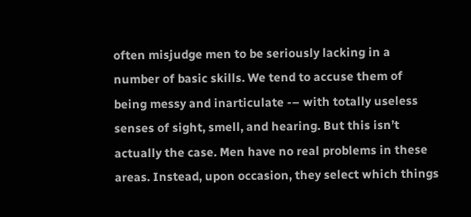often misjudge men to be seriously lacking in a number of basic skills. We tend to accuse them of being messy and inarticulate -– with totally useless senses of sight, smell, and hearing. But this isn’t actually the case. Men have no real problems in these areas. Instead, upon occasion, they select which things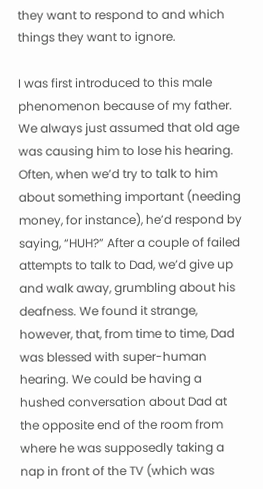they want to respond to and which things they want to ignore.

I was first introduced to this male phenomenon because of my father. We always just assumed that old age was causing him to lose his hearing. Often, when we’d try to talk to him about something important (needing money, for instance), he’d respond by saying, “HUH?” After a couple of failed attempts to talk to Dad, we’d give up and walk away, grumbling about his deafness. We found it strange, however, that, from time to time, Dad was blessed with super-human hearing. We could be having a hushed conversation about Dad at the opposite end of the room from where he was supposedly taking a nap in front of the TV (which was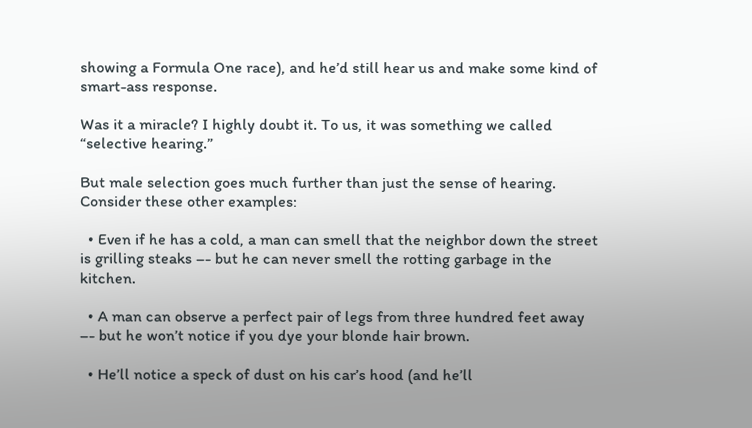showing a Formula One race), and he’d still hear us and make some kind of smart-ass response.

Was it a miracle? I highly doubt it. To us, it was something we called “selective hearing.”

But male selection goes much further than just the sense of hearing. Consider these other examples:

  • Even if he has a cold, a man can smell that the neighbor down the street is grilling steaks –- but he can never smell the rotting garbage in the kitchen.

  • A man can observe a perfect pair of legs from three hundred feet away –- but he won’t notice if you dye your blonde hair brown.

  • He’ll notice a speck of dust on his car’s hood (and he’ll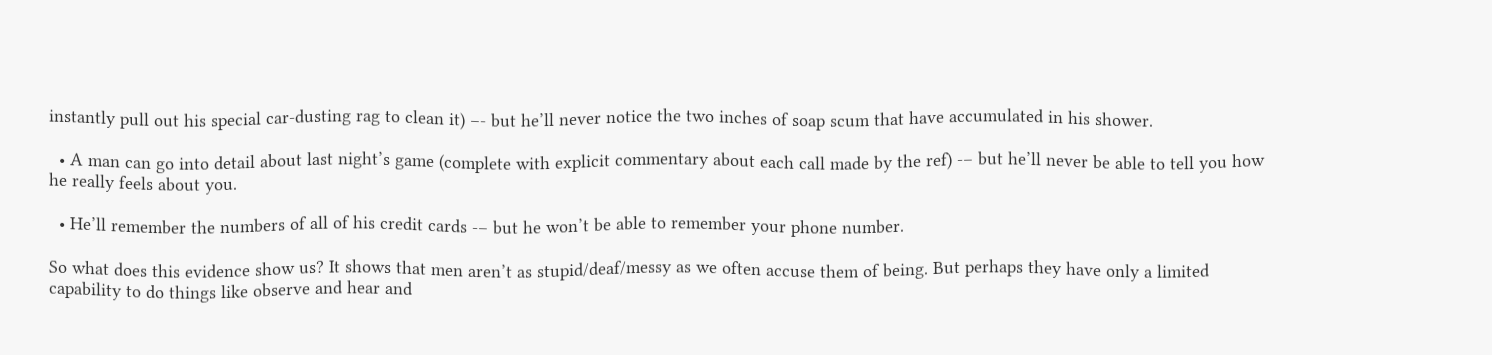instantly pull out his special car-dusting rag to clean it) –- but he’ll never notice the two inches of soap scum that have accumulated in his shower.

  • A man can go into detail about last night’s game (complete with explicit commentary about each call made by the ref) -– but he’ll never be able to tell you how he really feels about you.

  • He’ll remember the numbers of all of his credit cards -– but he won’t be able to remember your phone number.

So what does this evidence show us? It shows that men aren’t as stupid/deaf/messy as we often accuse them of being. But perhaps they have only a limited capability to do things like observe and hear and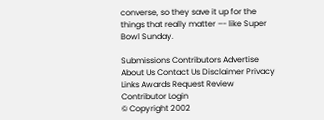converse, so they save it up for the things that really matter –- like Super Bowl Sunday.

Submissions Contributors Advertise About Us Contact Us Disclaimer Privacy Links Awards Request Review Contributor Login
© Copyright 2002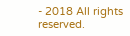- 2018 All rights reserved.